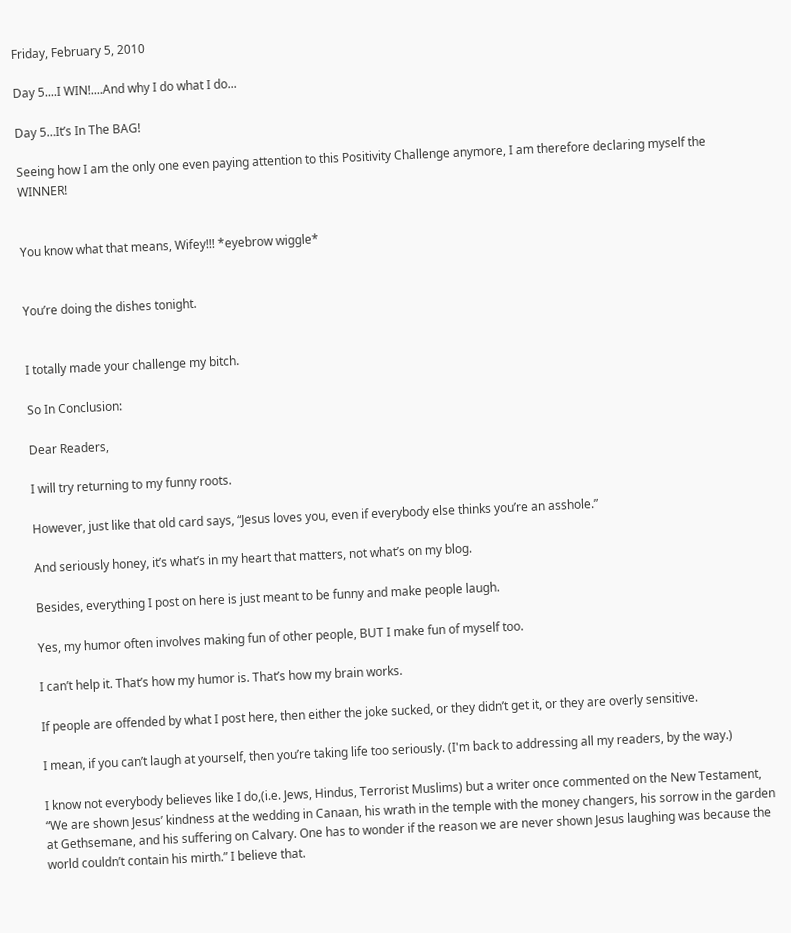Friday, February 5, 2010

Day 5....I WIN!....And why I do what I do...

Day 5…It’s In The BAG!

Seeing how I am the only one even paying attention to this Positivity Challenge anymore, I am therefore declaring myself the WINNER!


You know what that means, Wifey!!! *eyebrow wiggle*


You’re doing the dishes tonight.


I totally made your challenge my bitch.

So In Conclusion:

Dear Readers,

I will try returning to my funny roots.

However, just like that old card says, “Jesus loves you, even if everybody else thinks you’re an asshole.”

And seriously honey, it’s what’s in my heart that matters, not what’s on my blog.

Besides, everything I post on here is just meant to be funny and make people laugh.

Yes, my humor often involves making fun of other people, BUT I make fun of myself too.

I can’t help it. That’s how my humor is. That’s how my brain works.

If people are offended by what I post here, then either the joke sucked, or they didn’t get it, or they are overly sensitive.

I mean, if you can’t laugh at yourself, then you’re taking life too seriously. (I'm back to addressing all my readers, by the way.)

I know not everybody believes like I do,(i.e. Jews, Hindus, Terrorist Muslims) but a writer once commented on the New Testament, “We are shown Jesus’ kindness at the wedding in Canaan, his wrath in the temple with the money changers, his sorrow in the garden at Gethsemane, and his suffering on Calvary. One has to wonder if the reason we are never shown Jesus laughing was because the world couldn’t contain his mirth.” I believe that.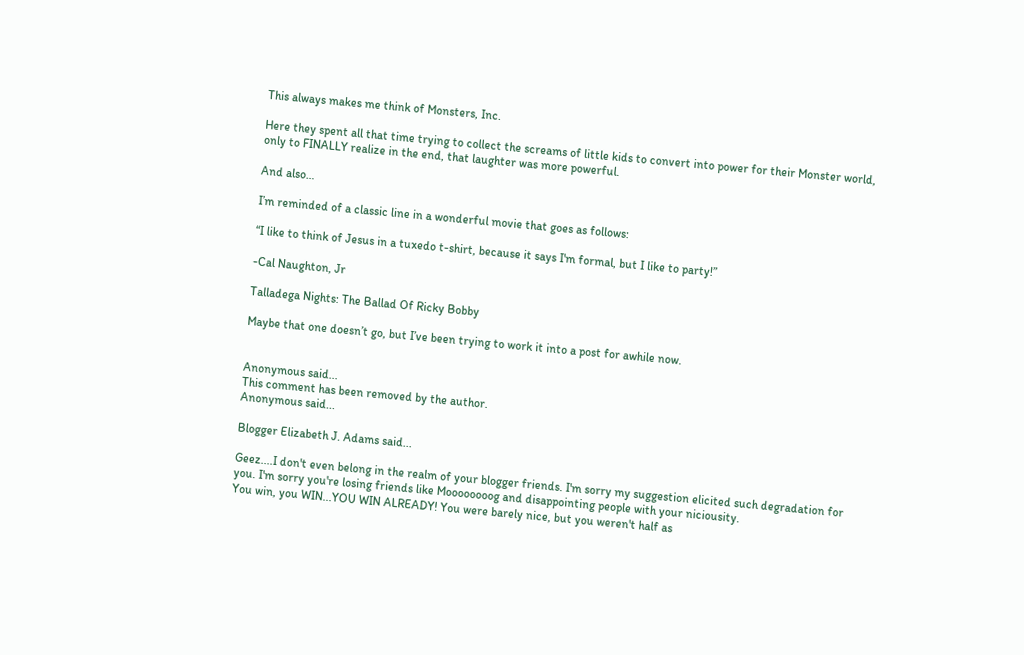This always makes me think of Monsters, Inc.

Here they spent all that time trying to collect the screams of little kids to convert into power for their Monster world, only to FINALLY realize in the end, that laughter was more powerful.

And also…

I’m reminded of a classic line in a wonderful movie that goes as follows:

“I like to think of Jesus in a tuxedo t-shirt, because it says I'm formal, but I like to party!”

-Cal Naughton, Jr

Talladega Nights: The Ballad Of Ricky Bobby

Maybe that one doesn’t go, but I’ve been trying to work it into a post for awhile now.


Anonymous said...
This comment has been removed by the author.
Anonymous said...

Blogger Elizabeth J. Adams said...

Geez....I don't even belong in the realm of your blogger friends. I'm sorry my suggestion elicited such degradation for you. I'm sorry you're losing friends like Moooooooog and disappointing people with your niciousity.
You win, you WIN...YOU WIN ALREADY! You were barely nice, but you weren't half as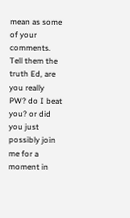mean as some of your comments.
Tell them the truth Ed, are you really PW? do I beat you? or did you just possibly join me for a moment in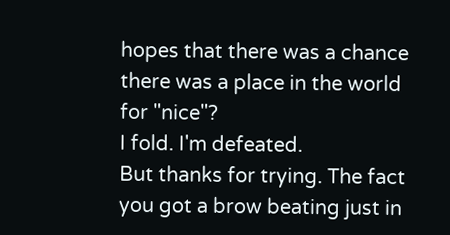hopes that there was a chance there was a place in the world for "nice"?
I fold. I'm defeated.
But thanks for trying. The fact you got a brow beating just in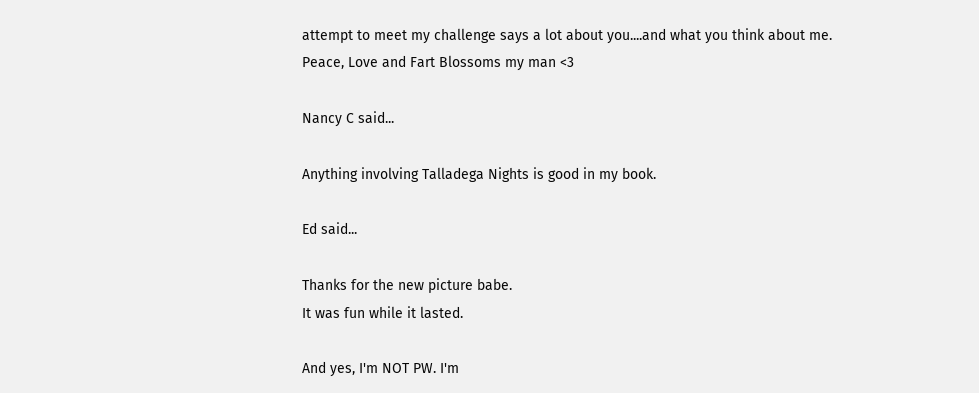attempt to meet my challenge says a lot about you....and what you think about me.
Peace, Love and Fart Blossoms my man <3

Nancy C said...

Anything involving Talladega Nights is good in my book.

Ed said...

Thanks for the new picture babe.
It was fun while it lasted.

And yes, I'm NOT PW. I'm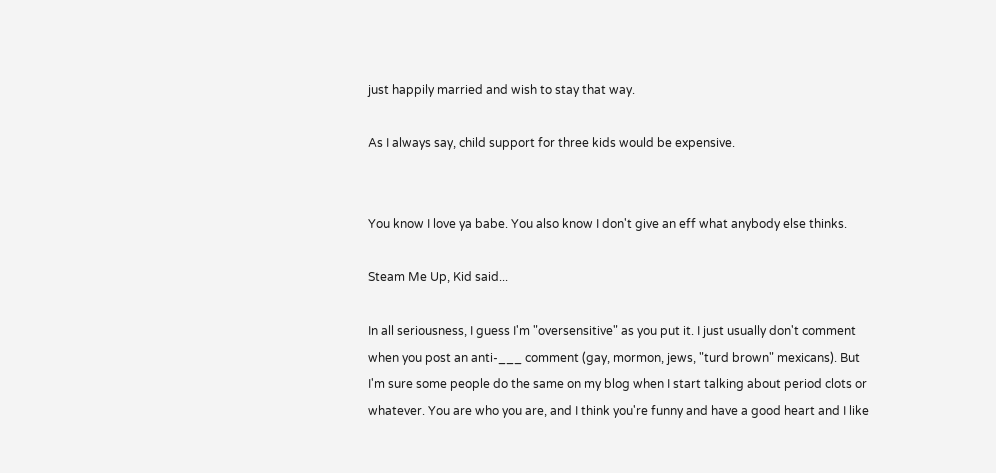just happily married and wish to stay that way.

As I always say, child support for three kids would be expensive.


You know I love ya babe. You also know I don't give an eff what anybody else thinks.

Steam Me Up, Kid said...

In all seriousness, I guess I'm "oversensitive" as you put it. I just usually don't comment when you post an anti-___ comment (gay, mormon, jews, "turd brown" mexicans). But I'm sure some people do the same on my blog when I start talking about period clots or whatever. You are who you are, and I think you're funny and have a good heart and I like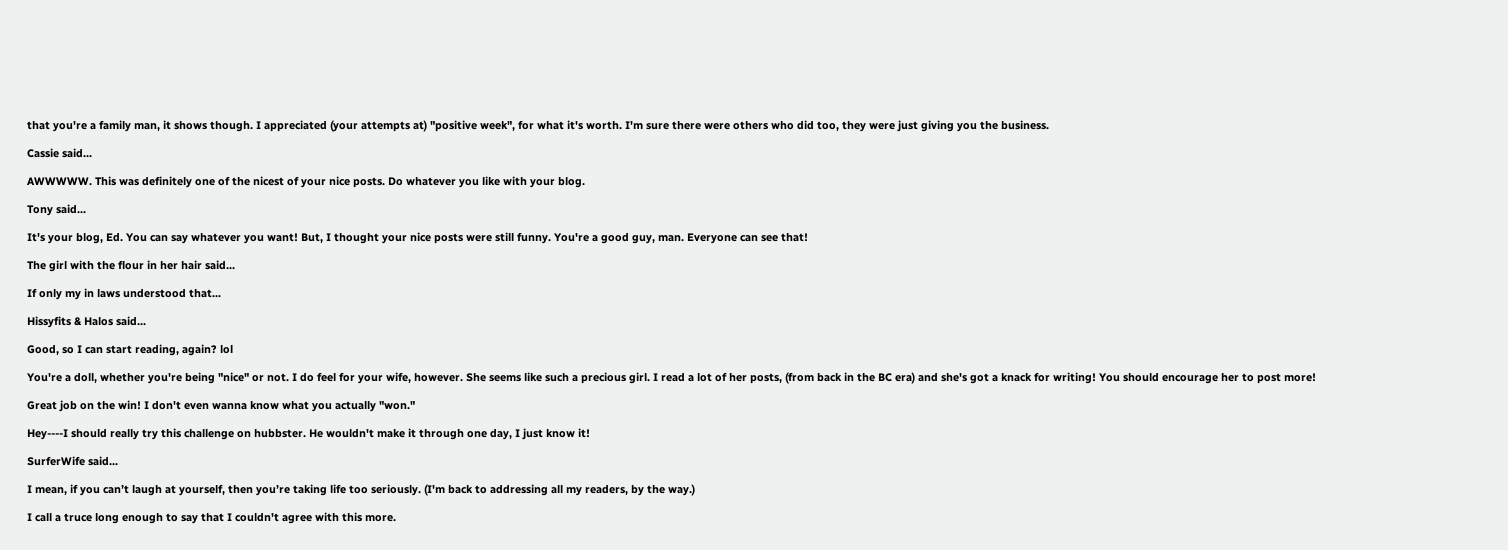that you're a family man, it shows though. I appreciated (your attempts at) "positive week", for what it's worth. I'm sure there were others who did too, they were just giving you the business.

Cassie said...

AWWWWW. This was definitely one of the nicest of your nice posts. Do whatever you like with your blog.

Tony said...

It's your blog, Ed. You can say whatever you want! But, I thought your nice posts were still funny. You're a good guy, man. Everyone can see that!

The girl with the flour in her hair said...

If only my in laws understood that...

Hissyfits & Halos said...

Good, so I can start reading, again? lol

You're a doll, whether you're being "nice" or not. I do feel for your wife, however. She seems like such a precious girl. I read a lot of her posts, (from back in the BC era) and she's got a knack for writing! You should encourage her to post more!

Great job on the win! I don't even wanna know what you actually "won."

Hey----I should really try this challenge on hubbster. He wouldn't make it through one day, I just know it!

SurferWife said...

I mean, if you can’t laugh at yourself, then you’re taking life too seriously. (I'm back to addressing all my readers, by the way.)

I call a truce long enough to say that I couldn't agree with this more.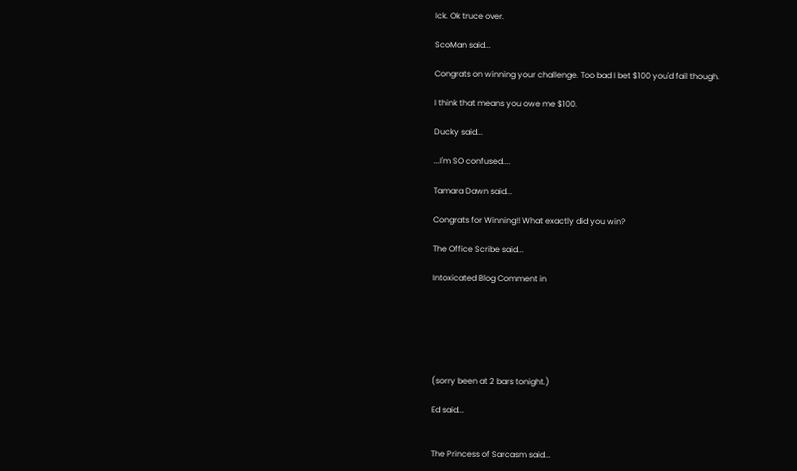Ick. Ok truce over.

ScoMan said...

Congrats on winning your challenge. Too bad I bet $100 you'd fail though.

I think that means you owe me $100.

Ducky said...

...I'm SO confused....

Tamara Dawn said...

Congrats for Winning!! What exactly did you win?

The Office Scribe said...

Intoxicated Blog Comment in






(sorry been at 2 bars tonight.)

Ed said...


The Princess of Sarcasm said...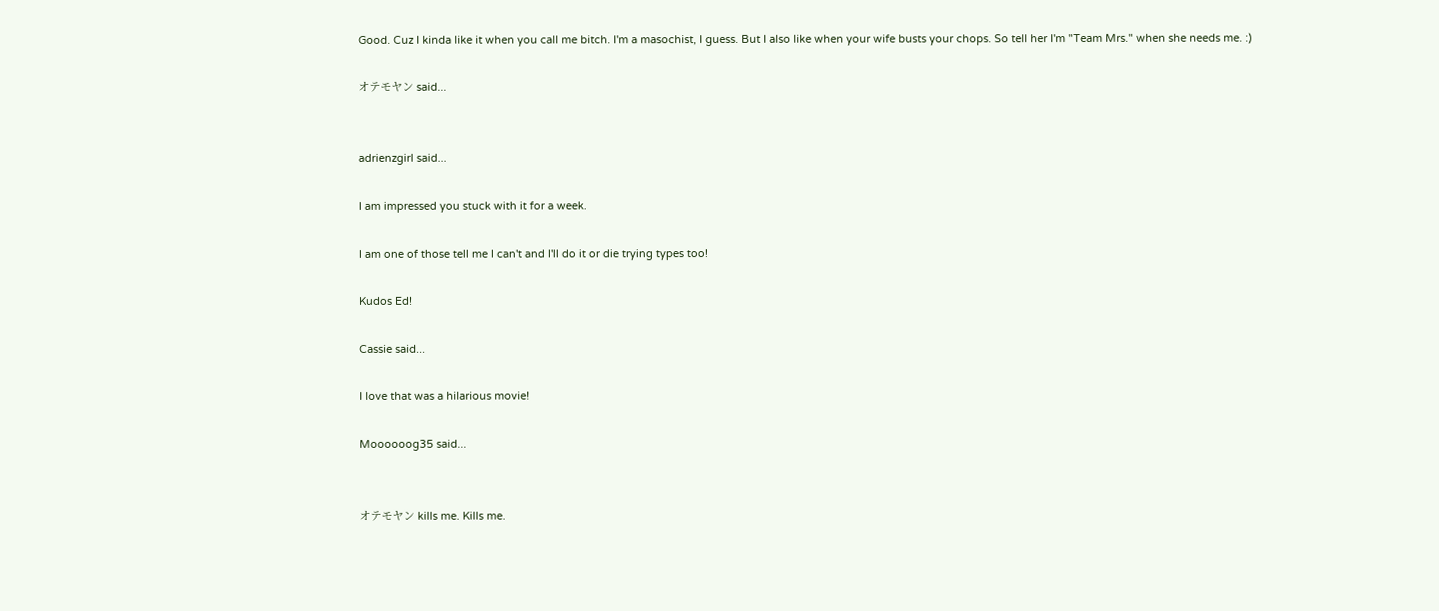Good. Cuz I kinda like it when you call me bitch. I'm a masochist, I guess. But I also like when your wife busts your chops. So tell her I'm "Team Mrs." when she needs me. :)

オテモヤン said...


adrienzgirl said...

I am impressed you stuck with it for a week.

I am one of those tell me I can't and I'll do it or die trying types too!

Kudos Ed!

Cassie said...

I love that was a hilarious movie!

Moooooog35 said...


オテモヤン kills me. Kills me.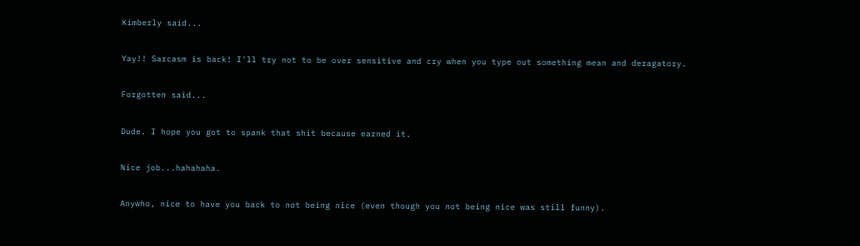Kimberly said...

Yay!! Sarcasm is back! I'll try not to be over sensitive and cry when you type out something mean and deragatory.

Forgotten said...

Dude. I hope you got to spank that shit because earned it.

Nice job...hahahaha.

Anywho, nice to have you back to not being nice (even though you not being nice was still funny).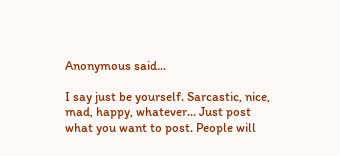Anonymous said...

I say just be yourself. Sarcastic, nice, mad, happy, whatever... Just post what you want to post. People will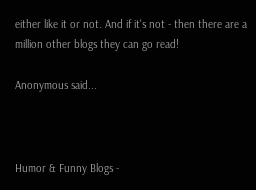either like it or not. And if it's not - then there are a million other blogs they can go read!

Anonymous said...



Humor & Funny Blogs -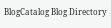BlogCatalog Blog Directory